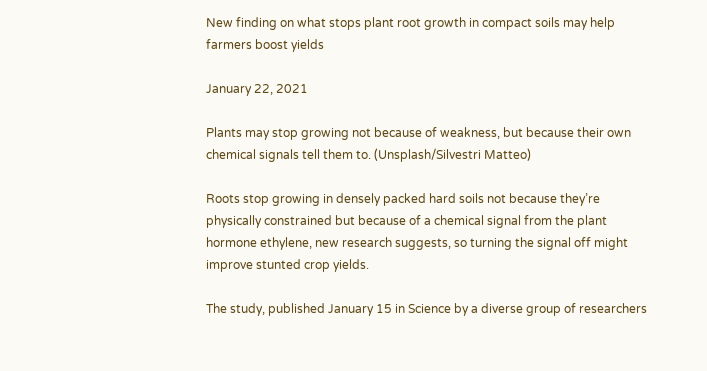New finding on what stops plant root growth in compact soils may help farmers boost yields

January 22, 2021

Plants may stop growing not because of weakness, but because their own chemical signals tell them to. (Unsplash/Silvestri Matteo)

Roots stop growing in densely packed hard soils not because they’re physically constrained but because of a chemical signal from the plant hormone ethylene, new research suggests, so turning the signal off might improve stunted crop yields.

The study, published January 15 in Science by a diverse group of researchers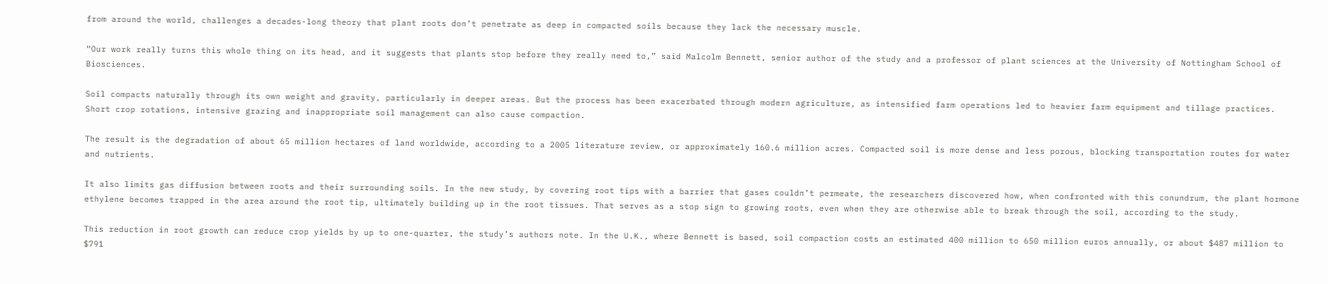from around the world, challenges a decades-long theory that plant roots don’t penetrate as deep in compacted soils because they lack the necessary muscle.

“Our work really turns this whole thing on its head, and it suggests that plants stop before they really need to,” said Malcolm Bennett, senior author of the study and a professor of plant sciences at the University of Nottingham School of Biosciences.

Soil compacts naturally through its own weight and gravity, particularly in deeper areas. But the process has been exacerbated through modern agriculture, as intensified farm operations led to heavier farm equipment and tillage practices. Short crop rotations, intensive grazing and inappropriate soil management can also cause compaction.

The result is the degradation of about 65 million hectares of land worldwide, according to a 2005 literature review, or approximately 160.6 million acres. Compacted soil is more dense and less porous, blocking transportation routes for water and nutrients.

It also limits gas diffusion between roots and their surrounding soils. In the new study, by covering root tips with a barrier that gases couldn’t permeate, the researchers discovered how, when confronted with this conundrum, the plant hormone ethylene becomes trapped in the area around the root tip, ultimately building up in the root tissues. That serves as a stop sign to growing roots, even when they are otherwise able to break through the soil, according to the study.

This reduction in root growth can reduce crop yields by up to one-quarter, the study’s authors note. In the U.K., where Bennett is based, soil compaction costs an estimated 400 million to 650 million euros annually, or about $487 million to $791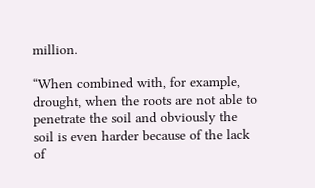million.

“When combined with, for example, drought, when the roots are not able to penetrate the soil and obviously the soil is even harder because of the lack of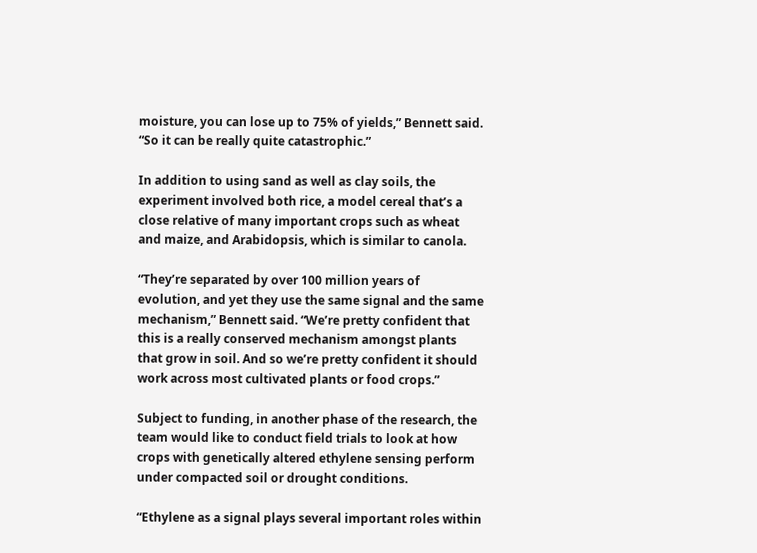moisture, you can lose up to 75% of yields,” Bennett said. “So it can be really quite catastrophic.”

In addition to using sand as well as clay soils, the experiment involved both rice, a model cereal that’s a close relative of many important crops such as wheat and maize, and Arabidopsis, which is similar to canola.

“They’re separated by over 100 million years of evolution, and yet they use the same signal and the same mechanism,” Bennett said. “We’re pretty confident that this is a really conserved mechanism amongst plants that grow in soil. And so we’re pretty confident it should work across most cultivated plants or food crops.”

Subject to funding, in another phase of the research, the team would like to conduct field trials to look at how crops with genetically altered ethylene sensing perform under compacted soil or drought conditions.

“Ethylene as a signal plays several important roles within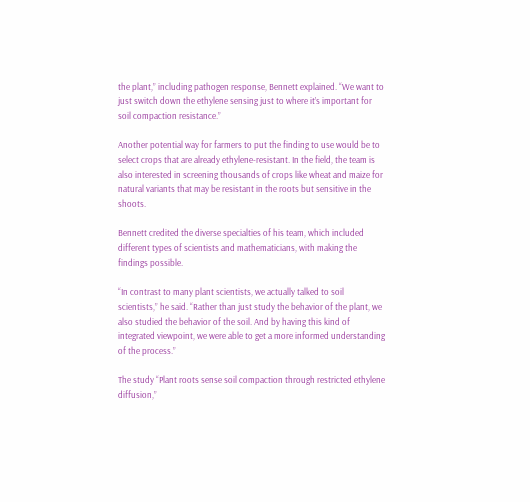the plant,” including pathogen response, Bennett explained. “We want to just switch down the ethylene sensing just to where it’s important for soil compaction resistance.”

Another potential way for farmers to put the finding to use would be to select crops that are already ethylene-resistant. In the field, the team is also interested in screening thousands of crops like wheat and maize for natural variants that may be resistant in the roots but sensitive in the shoots.

Bennett credited the diverse specialties of his team, which included different types of scientists and mathematicians, with making the findings possible.

“In contrast to many plant scientists, we actually talked to soil scientists,” he said. “Rather than just study the behavior of the plant, we also studied the behavior of the soil. And by having this kind of integrated viewpoint, we were able to get a more informed understanding of the process.”

The study “Plant roots sense soil compaction through restricted ethylene diffusion,”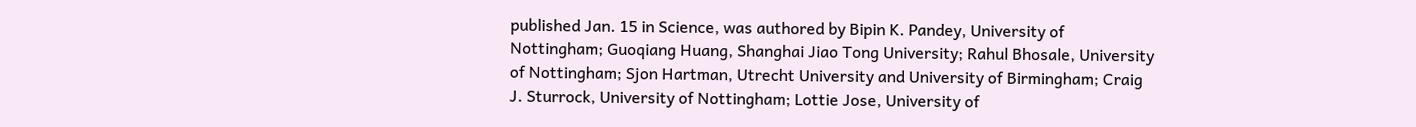published Jan. 15 in Science, was authored by Bipin K. Pandey, University of Nottingham; Guoqiang Huang, Shanghai Jiao Tong University; Rahul Bhosale, University of Nottingham; Sjon Hartman, Utrecht University and University of Birmingham; Craig J. Sturrock, University of Nottingham; Lottie Jose, University of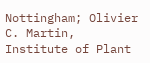Nottingham; Olivier C. Martin, Institute of Plant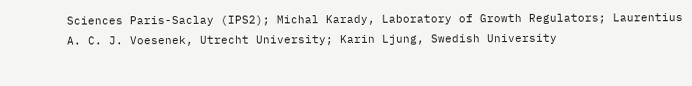Sciences Paris-Saclay (IPS2); Michal Karady, Laboratory of Growth Regulators; Laurentius A. C. J. Voesenek, Utrecht University; Karin Ljung, Swedish University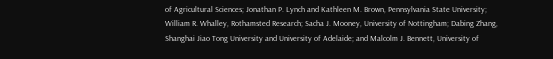of Agricultural Sciences; Jonathan P. Lynch and Kathleen M. Brown, Pennsylvania State University; William R. Whalley, Rothamsted Research; Sacha J. Mooney, University of Nottingham; Dabing Zhang, Shanghai Jiao Tong University and University of Adelaide; and Malcolm J. Bennett, University of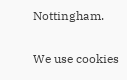Nottingham.

We use cookies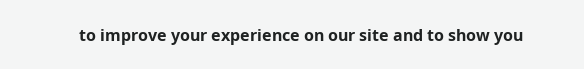to improve your experience on our site and to show you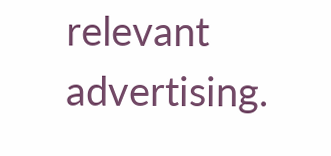relevant advertising.